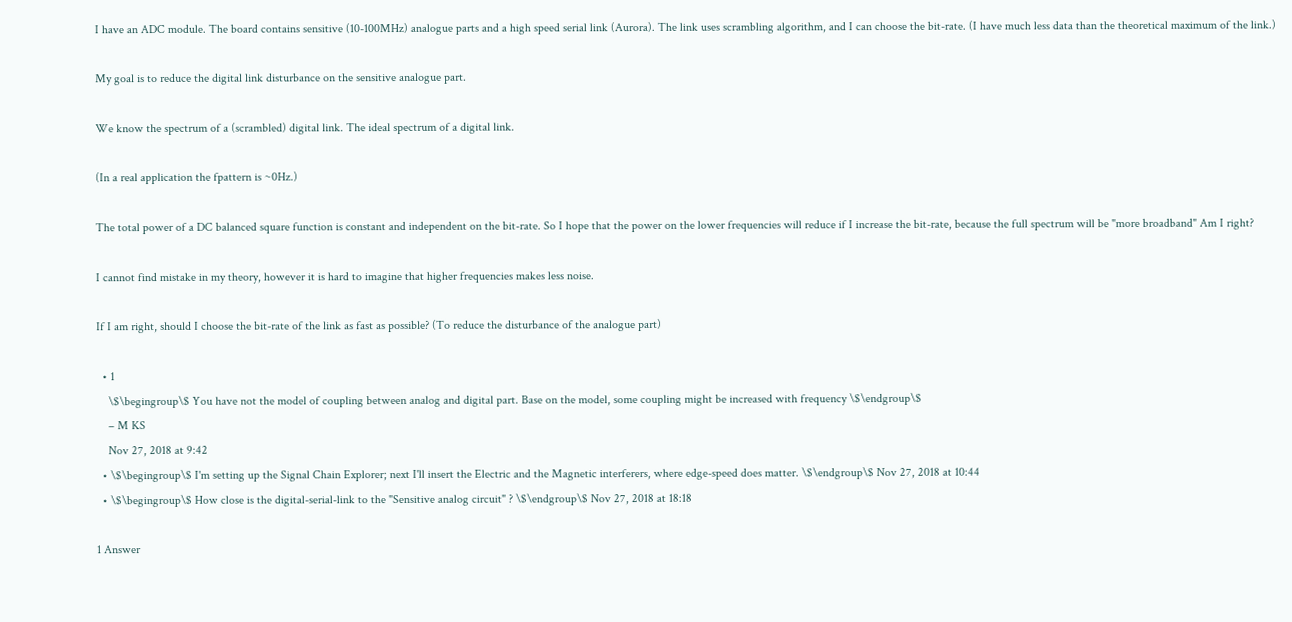I have an ADC module. The board contains sensitive (10-100MHz) analogue parts and a high speed serial link (Aurora). The link uses scrambling algorithm, and I can choose the bit-rate. (I have much less data than the theoretical maximum of the link.)

My goal is to reduce the digital link disturbance on the sensitive analogue part.

We know the spectrum of a (scrambled) digital link. The ideal spectrum of a digital link.

(In a real application the fpattern is ~0Hz.)

The total power of a DC balanced square function is constant and independent on the bit-rate. So I hope that the power on the lower frequencies will reduce if I increase the bit-rate, because the full spectrum will be "more broadband" Am I right?

I cannot find mistake in my theory, however it is hard to imagine that higher frequencies makes less noise.

If I am right, should I choose the bit-rate of the link as fast as possible? (To reduce the disturbance of the analogue part)

  • 1
    \$\begingroup\$ You have not the model of coupling between analog and digital part. Base on the model, some coupling might be increased with frequency \$\endgroup\$
    – M KS
    Nov 27, 2018 at 9:42
  • \$\begingroup\$ I'm setting up the Signal Chain Explorer; next I'll insert the Electric and the Magnetic interferers, where edge-speed does matter. \$\endgroup\$ Nov 27, 2018 at 10:44
  • \$\begingroup\$ How close is the digital-serial-link to the "Sensitive analog circuit" ? \$\endgroup\$ Nov 27, 2018 at 18:18

1 Answer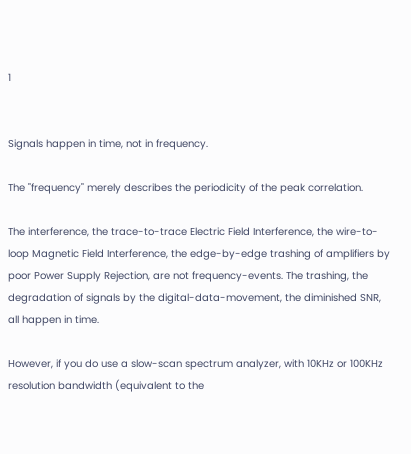1


Signals happen in time, not in frequency.

The "frequency" merely describes the periodicity of the peak correlation.

The interference, the trace-to-trace Electric Field Interference, the wire-to-loop Magnetic Field Interference, the edge-by-edge trashing of amplifiers by poor Power Supply Rejection, are not frequency-events. The trashing, the degradation of signals by the digital-data-movement, the diminished SNR, all happen in time.

However, if you do use a slow-scan spectrum analyzer, with 10KHz or 100KHz resolution bandwidth (equivalent to the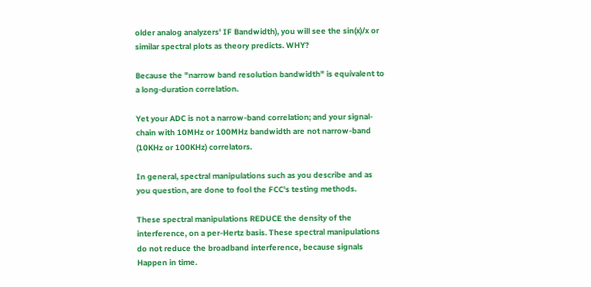older analog analyzers' IF Bandwidth), you will see the sin(x)/x or similar spectral plots as theory predicts. WHY?

Because the "narrow band resolution bandwidth" is equivalent to a long-duration correlation.

Yet your ADC is not a narrow-band correlation; and your signal-chain with 10MHz or 100MHz bandwidth are not narrow-band (10KHz or 100KHz) correlators.

In general, spectral manipulations such as you describe and as you question, are done to fool the FCC's testing methods.

These spectral manipulations REDUCE the density of the interference, on a per-Hertz basis. These spectral manipulations do not reduce the broadband interference, because signals Happen in time.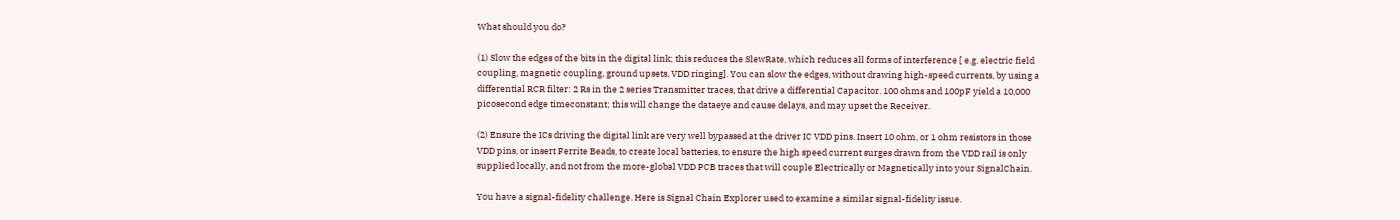What should you do?

(1) Slow the edges of the bits in the digital link; this reduces the SlewRate, which reduces all forms of interference [ e.g. electric field coupling, magnetic coupling, ground upsets, VDD ringing]. You can slow the edges, without drawing high-speed currents, by using a differential RCR filter: 2 Rs in the 2 series Transmitter traces, that drive a differential Capacitor. 100 ohms and 100pF yield a 10,000 picosecond edge timeconstant; this will change the dataeye and cause delays, and may upset the Receiver.

(2) Ensure the ICs driving the digital link are very well bypassed at the driver IC VDD pins. Insert 10 ohm, or 1 ohm resistors in those VDD pins, or insert Ferrite Beads, to create local batteries, to ensure the high speed current surges drawn from the VDD rail is only supplied locally, and not from the more-global VDD PCB traces that will couple Electrically or Magnetically into your SignalChain.

You have a signal-fidelity challenge. Here is Signal Chain Explorer used to examine a similar signal-fidelity issue.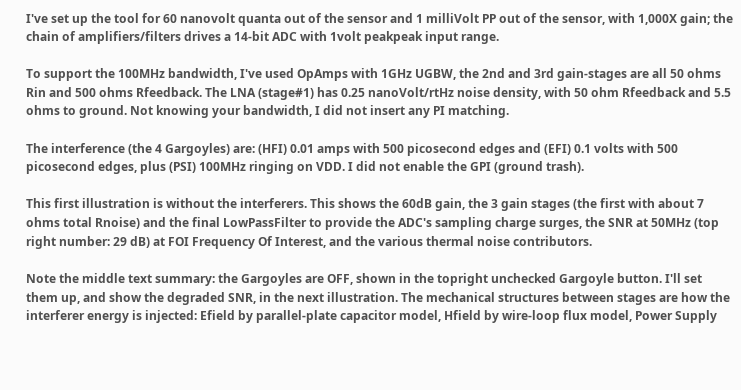I've set up the tool for 60 nanovolt quanta out of the sensor and 1 milliVolt PP out of the sensor, with 1,000X gain; the chain of amplifiers/filters drives a 14-bit ADC with 1volt peakpeak input range.

To support the 100MHz bandwidth, I've used OpAmps with 1GHz UGBW, the 2nd and 3rd gain-stages are all 50 ohms Rin and 500 ohms Rfeedback. The LNA (stage#1) has 0.25 nanoVolt/rtHz noise density, with 50 ohm Rfeedback and 5.5 ohms to ground. Not knowing your bandwidth, I did not insert any PI matching.

The interference (the 4 Gargoyles) are: (HFI) 0.01 amps with 500 picosecond edges and (EFI) 0.1 volts with 500 picosecond edges, plus (PSI) 100MHz ringing on VDD. I did not enable the GPI (ground trash).

This first illustration is without the interferers. This shows the 60dB gain, the 3 gain stages (the first with about 7 ohms total Rnoise) and the final LowPassFilter to provide the ADC's sampling charge surges, the SNR at 50MHz (top right number: 29 dB) at FOI Frequency Of Interest, and the various thermal noise contributors.

Note the middle text summary: the Gargoyles are OFF, shown in the topright unchecked Gargoyle button. I'll set them up, and show the degraded SNR, in the next illustration. The mechanical structures between stages are how the interferer energy is injected: Efield by parallel-plate capacitor model, Hfield by wire-loop flux model, Power Supply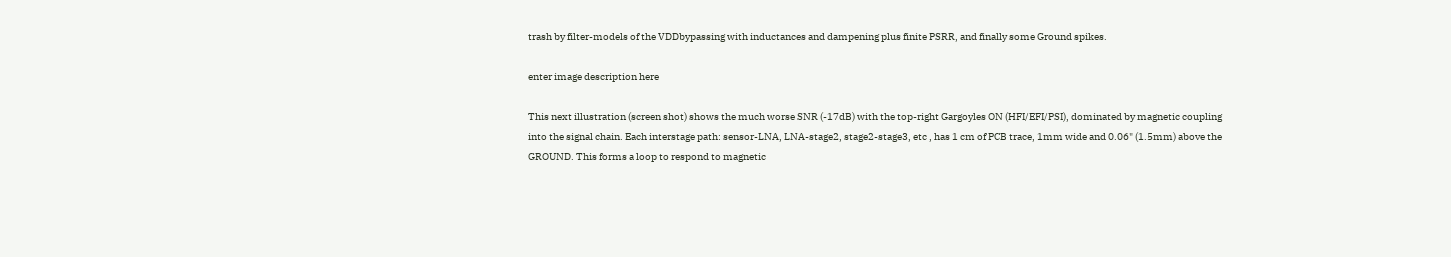trash by filter-models of the VDDbypassing with inductances and dampening plus finite PSRR, and finally some Ground spikes.

enter image description here

This next illustration (screen shot) shows the much worse SNR (-17dB) with the top-right Gargoyles ON (HFI/EFI/PSI), dominated by magnetic coupling into the signal chain. Each interstage path: sensor-LNA, LNA-stage2, stage2-stage3, etc , has 1 cm of PCB trace, 1mm wide and 0.06" (1.5mm) above the GROUND. This forms a loop to respond to magnetic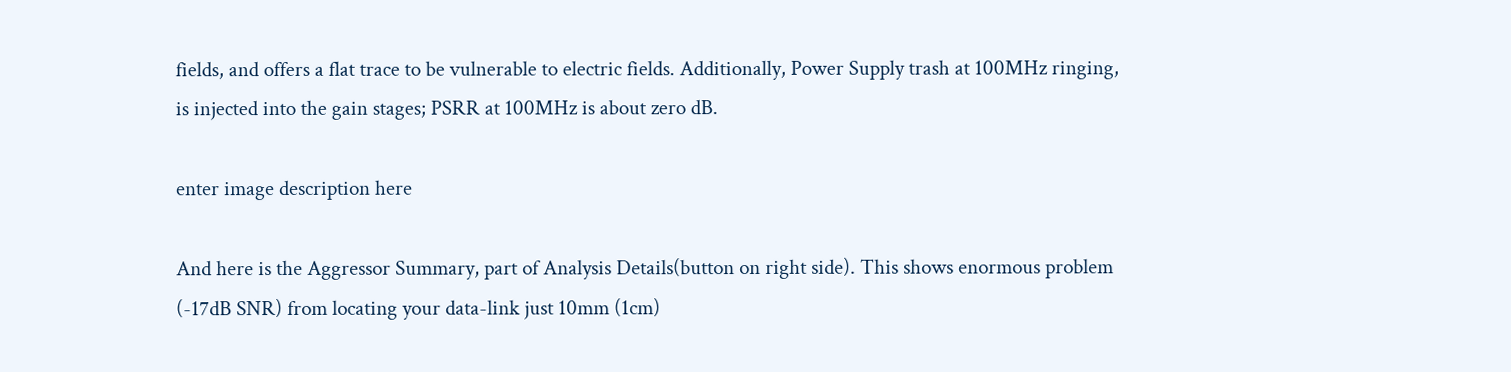fields, and offers a flat trace to be vulnerable to electric fields. Additionally, Power Supply trash at 100MHz ringing, is injected into the gain stages; PSRR at 100MHz is about zero dB.

enter image description here

And here is the Aggressor Summary, part of Analysis Details(button on right side). This shows enormous problem (-17dB SNR) from locating your data-link just 10mm (1cm)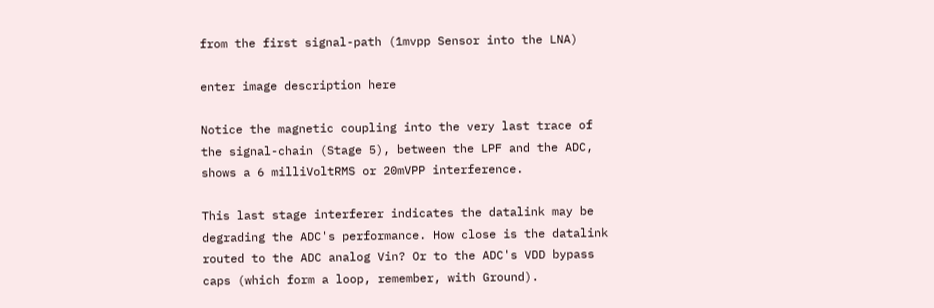from the first signal-path (1mvpp Sensor into the LNA)

enter image description here

Notice the magnetic coupling into the very last trace of the signal-chain (Stage 5), between the LPF and the ADC, shows a 6 milliVoltRMS or 20mVPP interference.

This last stage interferer indicates the datalink may be degrading the ADC's performance. How close is the datalink routed to the ADC analog Vin? Or to the ADC's VDD bypass caps (which form a loop, remember, with Ground).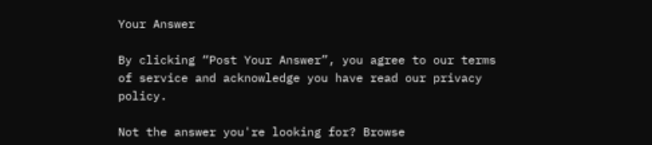Your Answer

By clicking “Post Your Answer”, you agree to our terms of service and acknowledge you have read our privacy policy.

Not the answer you're looking for? Browse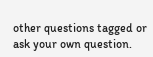other questions tagged or ask your own question.